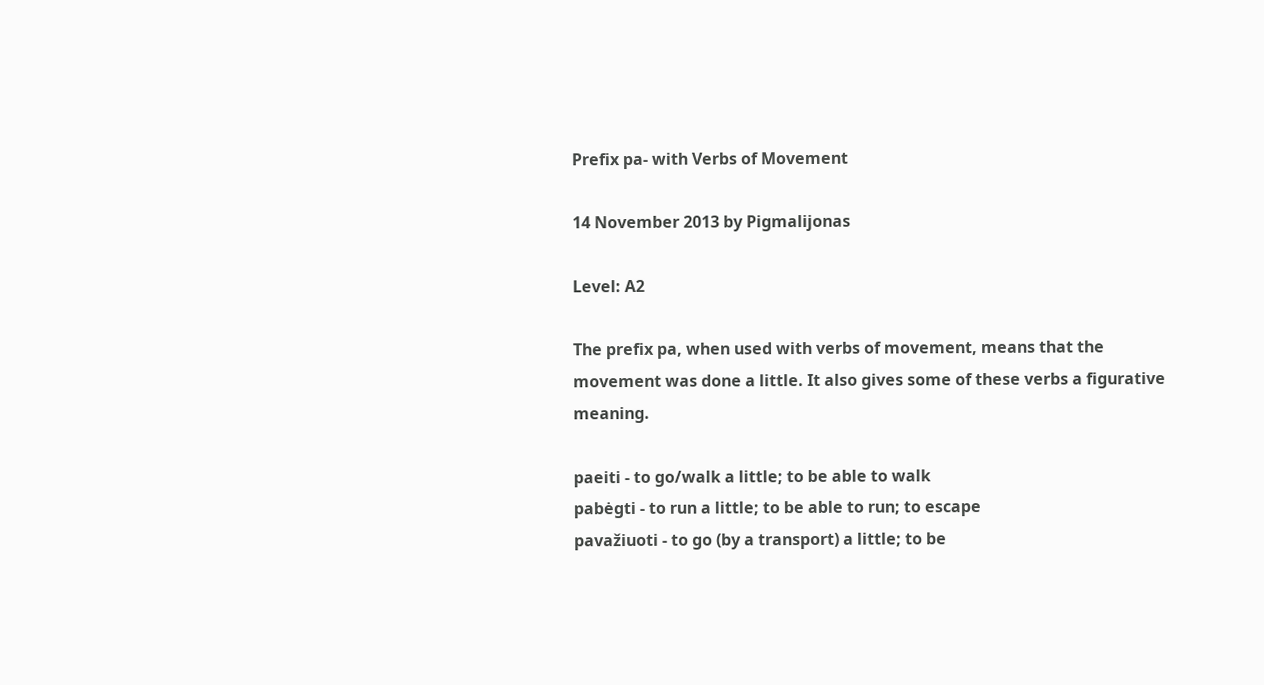Prefix pa- with Verbs of Movement

14 November 2013 by Pigmalijonas

Level: A2

The prefix pa, when used with verbs of movement, means that the movement was done a little. It also gives some of these verbs a figurative meaning.

paeiti - to go/walk a little; to be able to walk
pabėgti - to run a little; to be able to run; to escape
pavažiuoti - to go (by a transport) a little; to be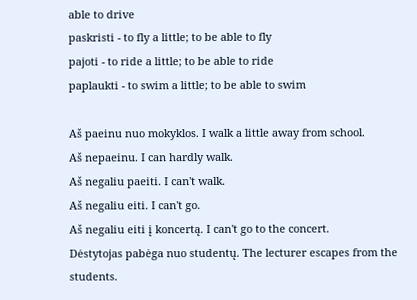able to drive
paskristi - to fly a little; to be able to fly
pajoti - to ride a little; to be able to ride
paplaukti - to swim a little; to be able to swim

Aš paeinu nuo mokyklos. I walk a little away from school.
Aš nepaeinu. I can hardly walk.
Aš negaliu paeiti. I can't walk.
Aš negaliu eiti. I can't go.
Aš negaliu eiti į koncertą. I can't go to the concert.
Dėstytojas pabėga nuo studentų. The lecturer escapes from the students.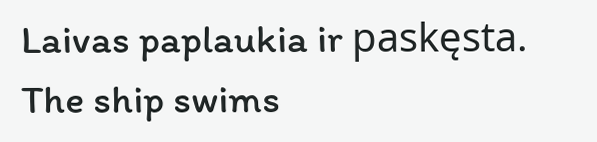Laivas paplaukia ir paskęsta. The ship swims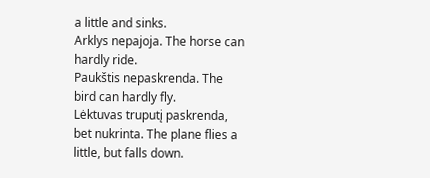a little and sinks.
Arklys nepajoja. The horse can hardly ride.
Paukštis nepaskrenda. The bird can hardly fly.
Lėktuvas truputį paskrenda, bet nukrinta. The plane flies a little, but falls down.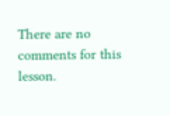There are no comments for this lesson.